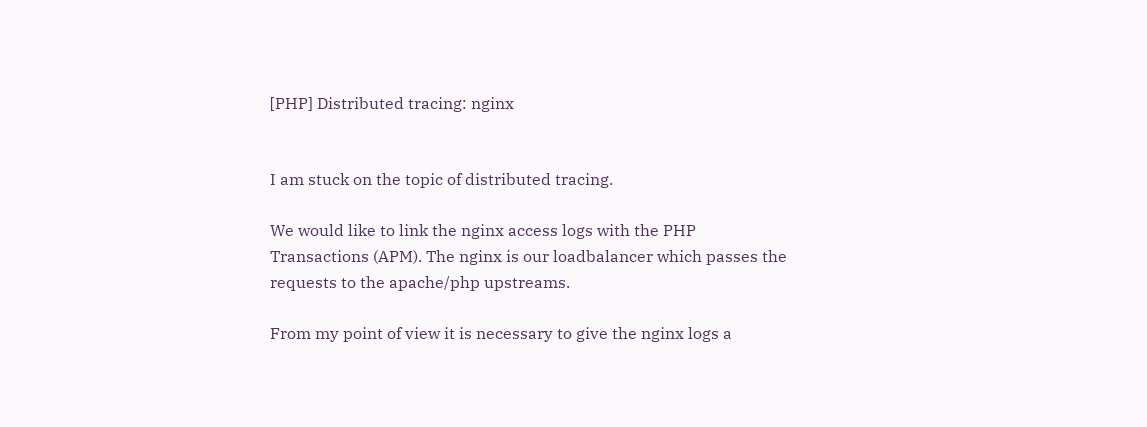[PHP] Distributed tracing: nginx


I am stuck on the topic of distributed tracing.

We would like to link the nginx access logs with the PHP Transactions (APM). The nginx is our loadbalancer which passes the requests to the apache/php upstreams.

From my point of view it is necessary to give the nginx logs a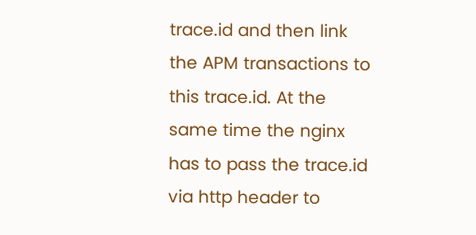trace.id and then link the APM transactions to this trace.id. At the same time the nginx has to pass the trace.id via http header to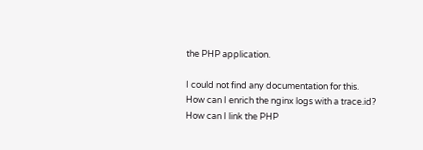the PHP application.

I could not find any documentation for this.
How can I enrich the nginx logs with a trace.id?
How can I link the PHP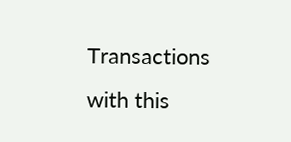Transactions with this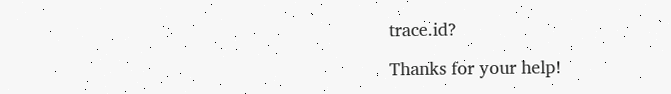trace.id?

Thanks for your help!